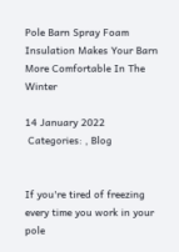Pole Barn Spray Foam Insulation Makes Your Barn More Comfortable In The Winter

14 January 2022
 Categories: , Blog


If you're tired of freezing every time you work in your pole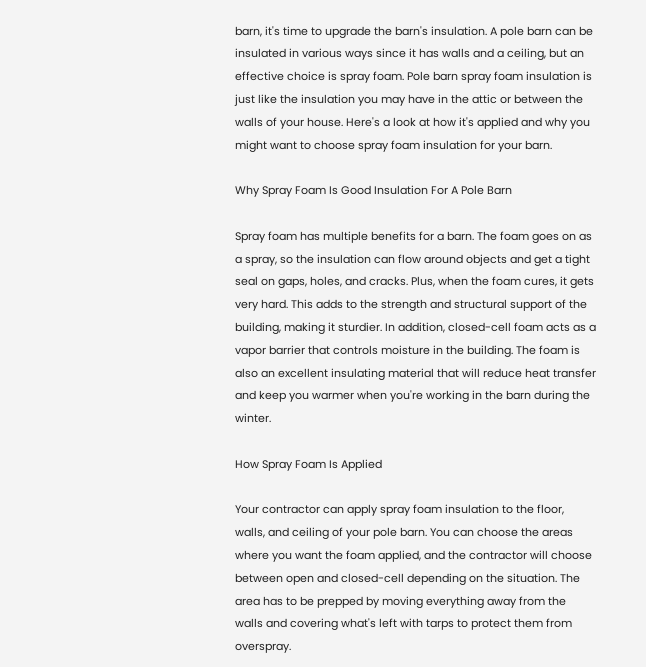barn, it's time to upgrade the barn's insulation. A pole barn can be insulated in various ways since it has walls and a ceiling, but an effective choice is spray foam. Pole barn spray foam insulation is just like the insulation you may have in the attic or between the walls of your house. Here's a look at how it's applied and why you might want to choose spray foam insulation for your barn.

Why Spray Foam Is Good Insulation For A Pole Barn

Spray foam has multiple benefits for a barn. The foam goes on as a spray, so the insulation can flow around objects and get a tight seal on gaps, holes, and cracks. Plus, when the foam cures, it gets very hard. This adds to the strength and structural support of the building, making it sturdier. In addition, closed-cell foam acts as a vapor barrier that controls moisture in the building. The foam is also an excellent insulating material that will reduce heat transfer and keep you warmer when you're working in the barn during the winter.

How Spray Foam Is Applied

Your contractor can apply spray foam insulation to the floor, walls, and ceiling of your pole barn. You can choose the areas where you want the foam applied, and the contractor will choose between open and closed-cell depending on the situation. The area has to be prepped by moving everything away from the walls and covering what's left with tarps to protect them from overspray.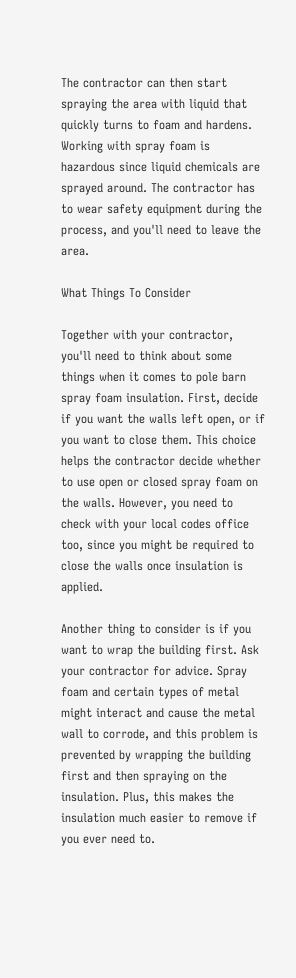The contractor can then start spraying the area with liquid that quickly turns to foam and hardens. Working with spray foam is hazardous since liquid chemicals are sprayed around. The contractor has to wear safety equipment during the process, and you'll need to leave the area.

What Things To Consider

Together with your contractor, you'll need to think about some things when it comes to pole barn spray foam insulation. First, decide if you want the walls left open, or if you want to close them. This choice helps the contractor decide whether to use open or closed spray foam on the walls. However, you need to check with your local codes office too, since you might be required to close the walls once insulation is applied.

Another thing to consider is if you want to wrap the building first. Ask your contractor for advice. Spray foam and certain types of metal might interact and cause the metal wall to corrode, and this problem is prevented by wrapping the building first and then spraying on the insulation. Plus, this makes the insulation much easier to remove if you ever need to.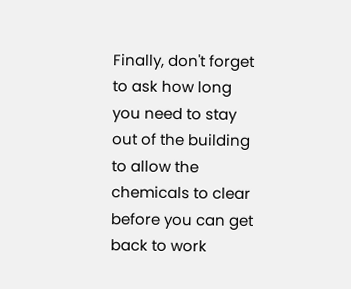Finally, don't forget to ask how long you need to stay out of the building to allow the chemicals to clear before you can get back to work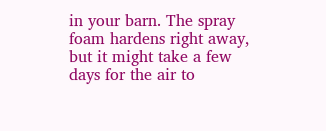in your barn. The spray foam hardens right away, but it might take a few days for the air to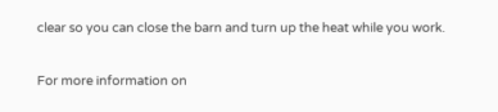clear so you can close the barn and turn up the heat while you work.

For more information on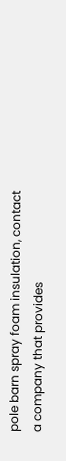pole barn spray foam insulation, contact a company that provides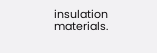insulation materials.